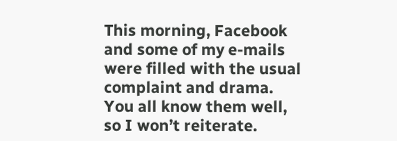This morning, Facebook and some of my e-mails were filled with the usual complaint and drama. You all know them well, so I won’t reiterate.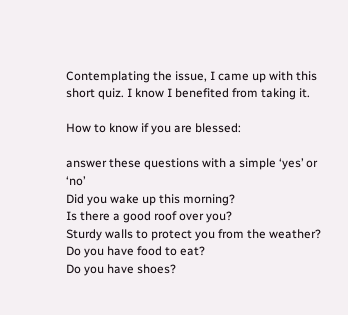Contemplating the issue, I came up with this short quiz. I know I benefited from taking it.

How to know if you are blessed:

answer these questions with a simple ‘yes’ or ‘no’
Did you wake up this morning?
Is there a good roof over you?
Sturdy walls to protect you from the weather?
Do you have food to eat?
Do you have shoes?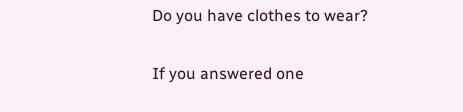Do you have clothes to wear?

If you answered one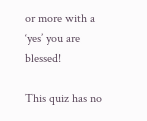or more with a ‘yes’ you are blessed!

This quiz has no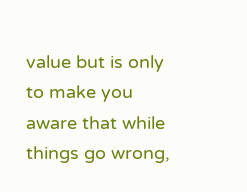value but is only to make you aware that while things go wrong,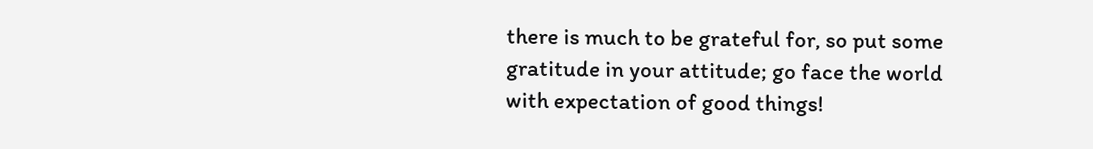there is much to be grateful for, so put some gratitude in your attitude; go face the world with expectation of good things!